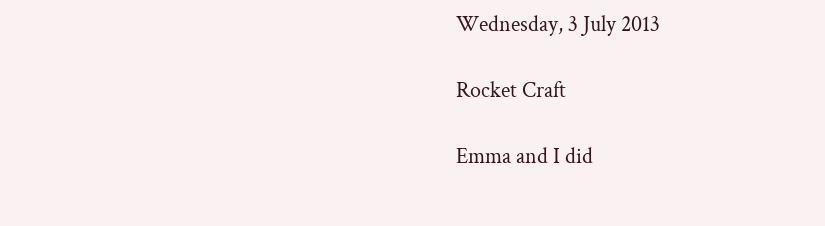Wednesday, 3 July 2013

Rocket Craft

Emma and I did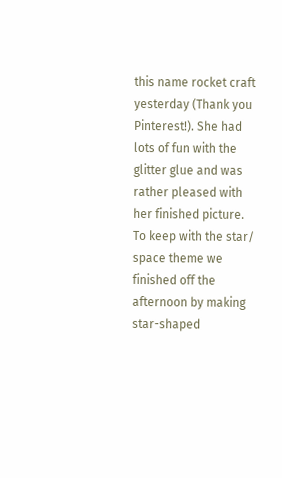this name rocket craft yesterday (Thank you Pinterest!). She had lots of fun with the glitter glue and was rather pleased with her finished picture. To keep with the star/ space theme we finished off the afternoon by making star-shaped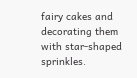fairy cakes and decorating them with star-shaped sprinkles.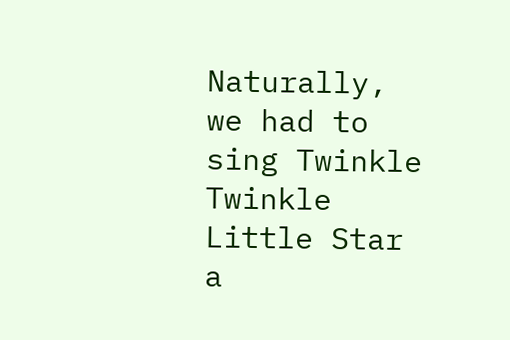Naturally, we had to sing Twinkle Twinkle Little Star a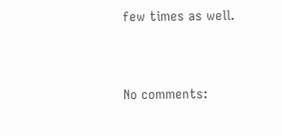few times as well.


No comments: